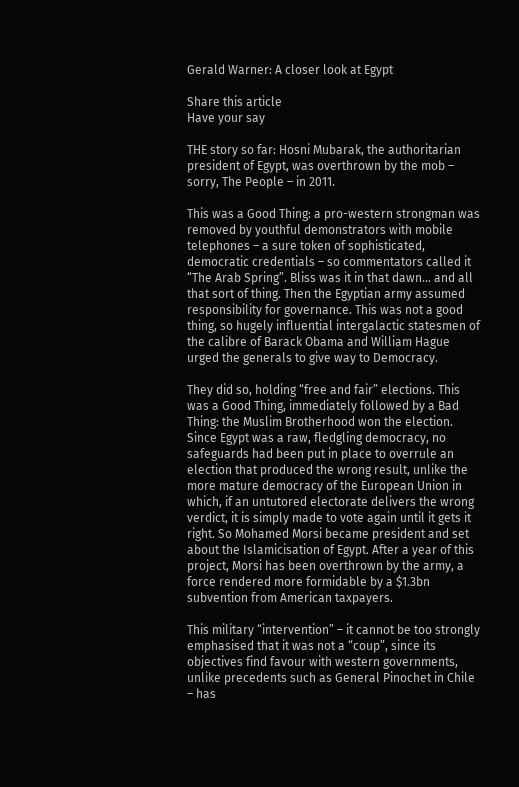Gerald Warner: A closer look at Egypt

Share this article
Have your say

THE story so far: Hosni Mubarak, the authoritarian president of Egypt, was overthrown by the mob – sorry, The People – in 2011.

This was a Good Thing: a pro-western strongman was removed by youthful demonstrators with mobile telephones – a sure token of sophisticated, democratic credentials – so commentators called it “The Arab Spring”. Bliss was it in that dawn… and all that sort of thing. Then the Egyptian army assumed responsibility for governance. This was not a good thing, so hugely influential intergalactic statesmen of the calibre of Barack Obama and William Hague urged the generals to give way to Democracy.

They did so, holding “free and fair” elections. This was a Good Thing, immediately followed by a Bad Thing: the Muslim Brotherhood won the election. Since Egypt was a raw, fledgling democracy, no safeguards had been put in place to overrule an election that produced the wrong result, unlike the more mature democracy of the European Union in which, if an untutored electorate delivers the wrong verdict, it is simply made to vote again until it gets it right. So Mohamed Morsi became president and set about the Islamicisation of Egypt. After a year of this project, Morsi has been overthrown by the army, a force rendered more formidable by a $1.3bn subvention from American taxpayers.

This military “intervention” – it cannot be too strongly emphasised that it was not a “coup”, since its objectives find favour with western governments, unlike precedents such as General Pinochet in Chile – has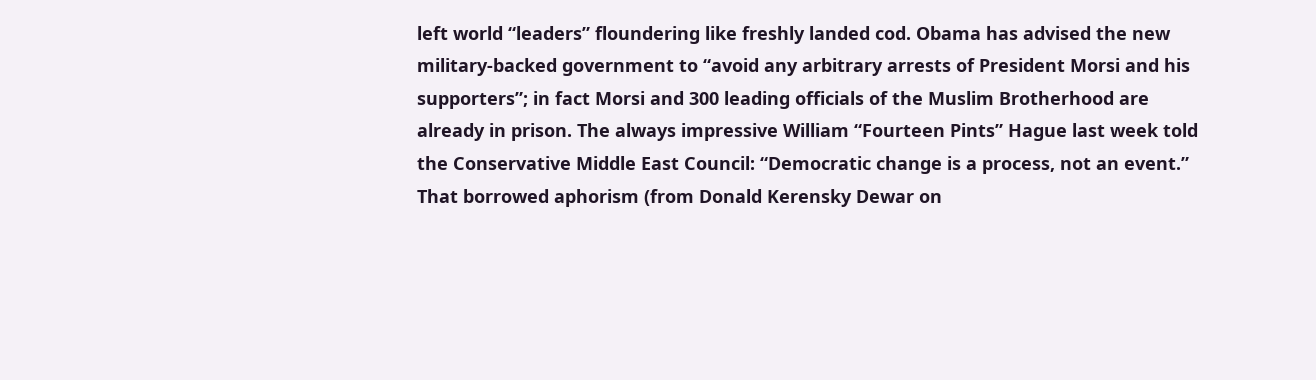left world “leaders” floundering like freshly landed cod. Obama has advised the new military-backed government to “avoid any arbitrary arrests of President Morsi and his supporters”; in fact Morsi and 300 leading officials of the Muslim Brotherhood are already in prison. The always impressive William “Fourteen Pints” Hague last week told the Conservative Middle East Council: “Democratic change is a process, not an event.” That borrowed aphorism (from Donald Kerensky Dewar on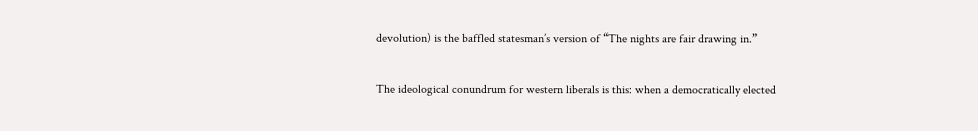devolution) is the baffled statesman’s version of “The nights are fair drawing in.”

The ideological conundrum for western liberals is this: when a democratically elected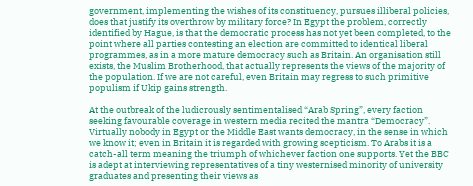government, implementing the wishes of its constituency, pursues illiberal policies, does that justify its overthrow by military force? In Egypt the problem, correctly identified by Hague, is that the democratic process has not yet been completed, to the point where all parties contesting an election are committed to identical liberal programmes, as in a more mature democracy such as Britain. An organisation still exists, the Muslim Brotherhood, that actually represents the views of the majority of the population. If we are not careful, even Britain may regress to such primitive populism if Ukip gains strength.

At the outbreak of the ludicrously sentimentalised “Arab Spring”, every faction seeking favourable coverage in western media recited the mantra “Democracy”. Virtually nobody in Egypt or the Middle East wants democracy, in the sense in which we know it; even in Britain it is regarded with growing scepticism. To Arabs it is a catch-all term meaning the triumph of whichever faction one supports. Yet the BBC is adept at interviewing representatives of a tiny westernised minority of university graduates and presenting their views as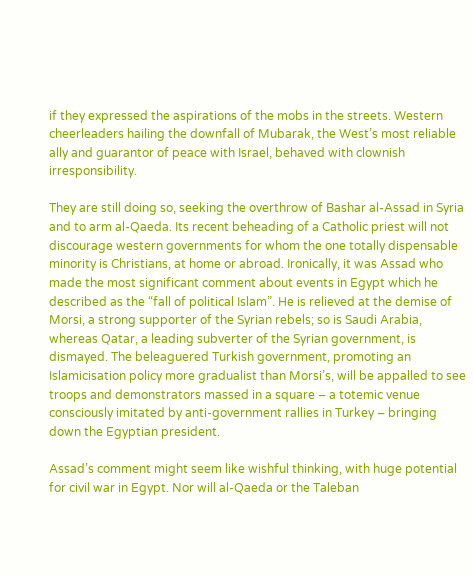if they expressed the aspirations of the mobs in the streets. Western cheerleaders hailing the downfall of Mubarak, the West’s most reliable ally and guarantor of peace with Israel, behaved with clownish irresponsibility.

They are still doing so, seeking the overthrow of Bashar al-Assad in Syria and to arm al-Qaeda. Its recent beheading of a Catholic priest will not discourage western governments for whom the one totally dispensable minority is Christians, at home or abroad. Ironically, it was Assad who made the most significant comment about events in Egypt which he described as the “fall of political Islam”. He is relieved at the demise of Morsi, a strong supporter of the Syrian rebels; so is Saudi Arabia, whereas Qatar, a leading subverter of the Syrian government, is dismayed. The beleaguered Turkish government, promoting an Islamicisation policy more gradualist than Morsi’s, will be appalled to see troops and demonstrators massed in a square – a totemic venue consciously imitated by anti-government rallies in Turkey – bringing down the Egyptian president.

Assad’s comment might seem like wishful thinking, with huge potential for civil war in Egypt. Nor will al-Qaeda or the Taleban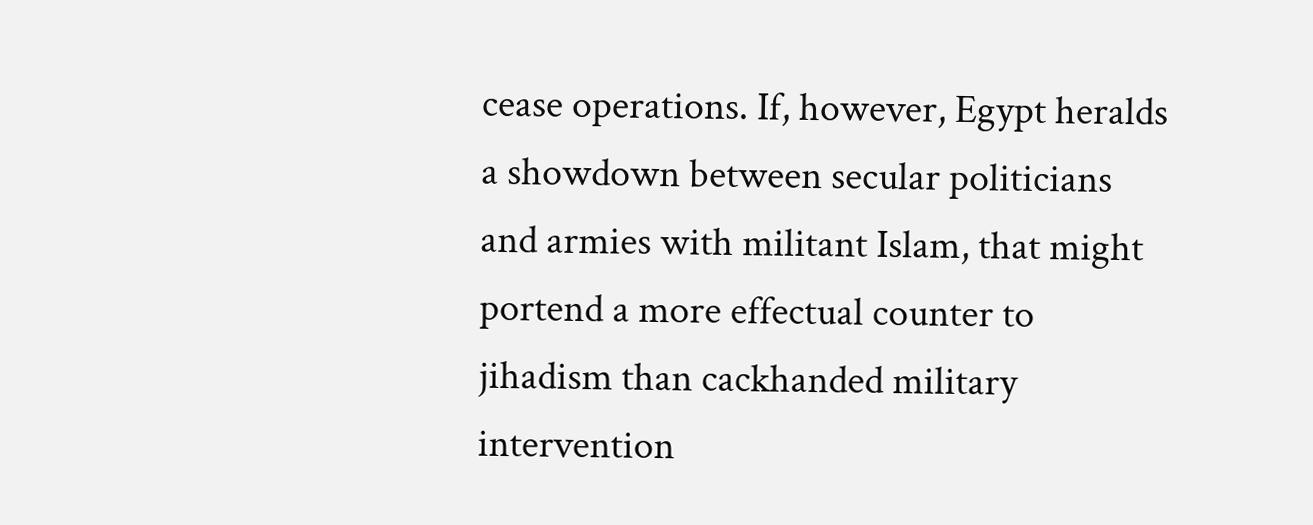cease operations. If, however, Egypt heralds a showdown between secular politicians and armies with militant Islam, that might portend a more effectual counter to jihadism than cackhanded military intervention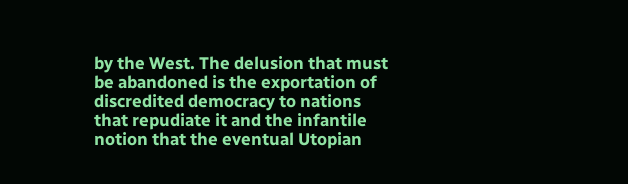by the West. The delusion that must be abandoned is the exportation of discredited democracy to nations that repudiate it and the infantile notion that the eventual Utopian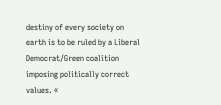destiny of every society on earth is to be ruled by a Liberal Democrat/Green coalition imposing politically correct values. «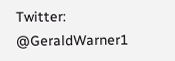Twitter: @GeraldWarner1